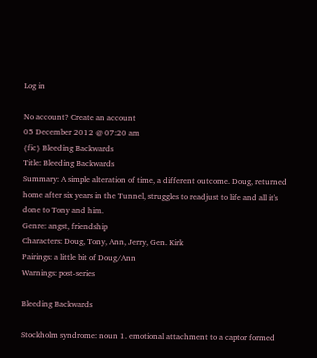Log in

No account? Create an account
05 December 2012 @ 07:20 am
{fic} Bleeding Backwards
Title: Bleeding Backwards
Summary: A simple alteration of time, a different outcome. Doug, returned home after six years in the Tunnel, struggles to readjust to life and all it's done to Tony and him.
Genre: angst, friendship
Characters: Doug, Tony, Ann, Jerry, Gen. Kirk
Pairings: a little bit of Doug/Ann
Warnings: post-series

Bleeding Backwards

Stockholm syndrome: noun 1. emotional attachment to a captor formed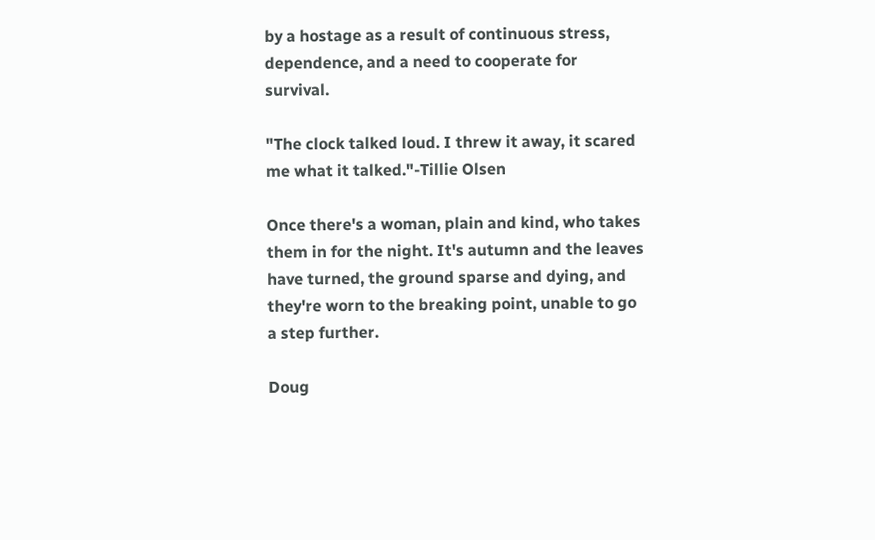by a hostage as a result of continuous stress, dependence, and a need to cooperate for survival.

"The clock talked loud. I threw it away, it scared me what it talked."-Tillie Olsen

Once there's a woman, plain and kind, who takes them in for the night. It's autumn and the leaves have turned, the ground sparse and dying, and they're worn to the breaking point, unable to go a step further.

Doug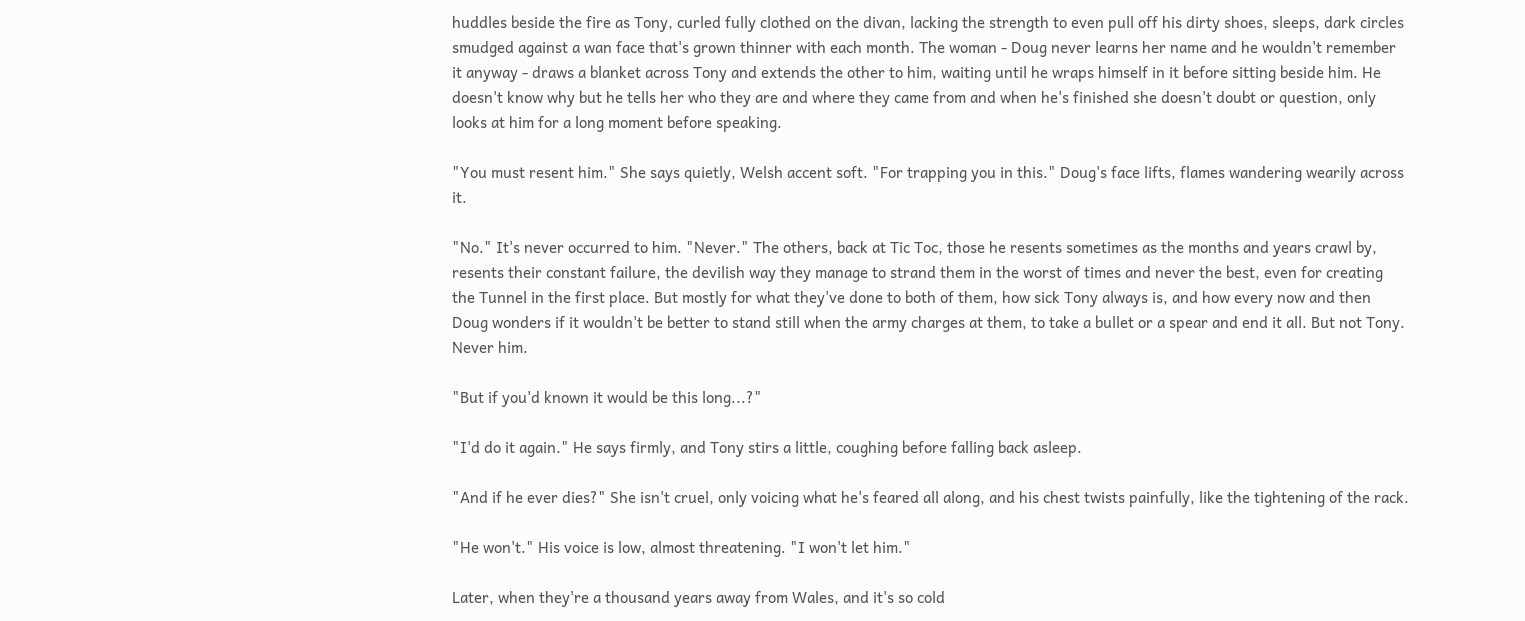huddles beside the fire as Tony, curled fully clothed on the divan, lacking the strength to even pull off his dirty shoes, sleeps, dark circles smudged against a wan face that's grown thinner with each month. The woman - Doug never learns her name and he wouldn't remember it anyway - draws a blanket across Tony and extends the other to him, waiting until he wraps himself in it before sitting beside him. He doesn't know why but he tells her who they are and where they came from and when he's finished she doesn't doubt or question, only looks at him for a long moment before speaking.

"You must resent him." She says quietly, Welsh accent soft. "For trapping you in this." Doug's face lifts, flames wandering wearily across it.

"No." It's never occurred to him. "Never." The others, back at Tic Toc, those he resents sometimes as the months and years crawl by, resents their constant failure, the devilish way they manage to strand them in the worst of times and never the best, even for creating the Tunnel in the first place. But mostly for what they've done to both of them, how sick Tony always is, and how every now and then Doug wonders if it wouldn't be better to stand still when the army charges at them, to take a bullet or a spear and end it all. But not Tony. Never him.

"But if you'd known it would be this long...?"

"I'd do it again." He says firmly, and Tony stirs a little, coughing before falling back asleep.

"And if he ever dies?" She isn't cruel, only voicing what he's feared all along, and his chest twists painfully, like the tightening of the rack.

"He won't." His voice is low, almost threatening. "I won't let him."

Later, when they're a thousand years away from Wales, and it's so cold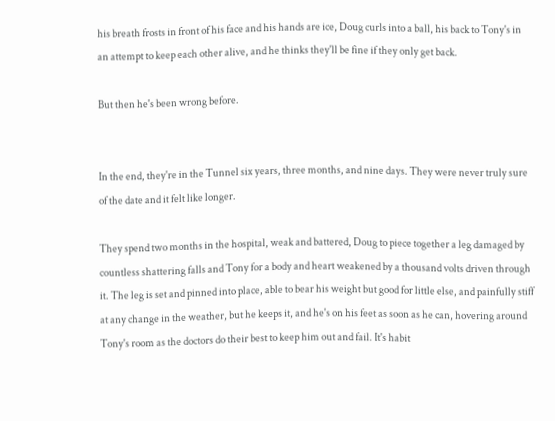his breath frosts in front of his face and his hands are ice, Doug curls into a ball, his back to Tony's in an attempt to keep each other alive, and he thinks they'll be fine if they only get back.

But then he's been wrong before.


In the end, they're in the Tunnel six years, three months, and nine days. They were never truly sure of the date and it felt like longer.

They spend two months in the hospital, weak and battered, Doug to piece together a leg damaged by countless shattering falls and Tony for a body and heart weakened by a thousand volts driven through it. The leg is set and pinned into place, able to bear his weight but good for little else, and painfully stiff at any change in the weather, but he keeps it, and he's on his feet as soon as he can, hovering around Tony's room as the doctors do their best to keep him out and fail. It's habit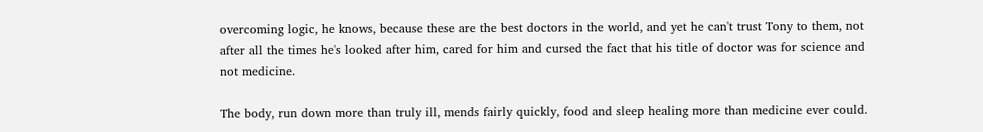overcoming logic, he knows, because these are the best doctors in the world, and yet he can't trust Tony to them, not after all the times he's looked after him, cared for him and cursed the fact that his title of doctor was for science and not medicine.

The body, run down more than truly ill, mends fairly quickly, food and sleep healing more than medicine ever could.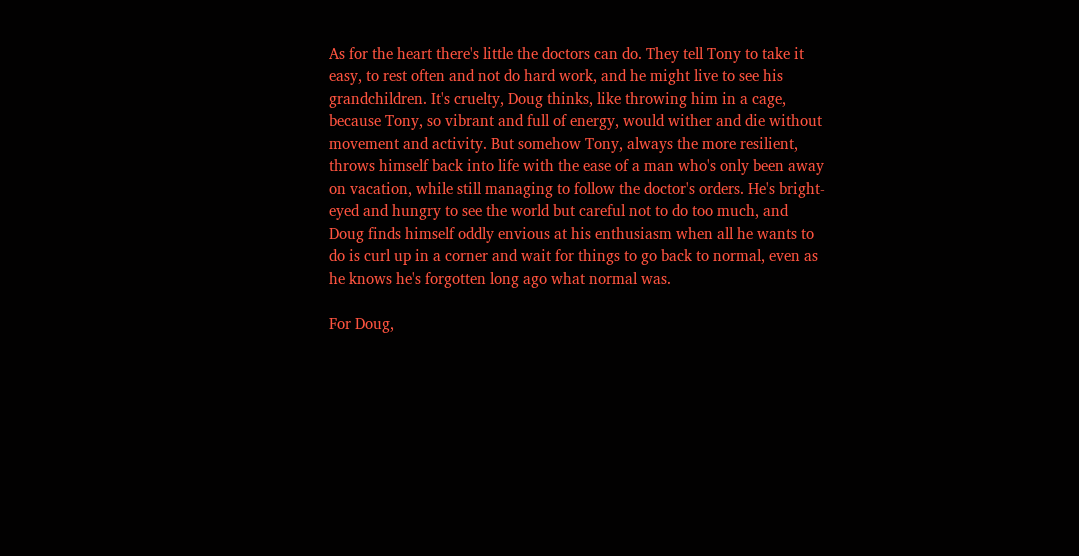As for the heart there's little the doctors can do. They tell Tony to take it easy, to rest often and not do hard work, and he might live to see his grandchildren. It's cruelty, Doug thinks, like throwing him in a cage, because Tony, so vibrant and full of energy, would wither and die without movement and activity. But somehow Tony, always the more resilient, throws himself back into life with the ease of a man who's only been away on vacation, while still managing to follow the doctor's orders. He's bright-eyed and hungry to see the world but careful not to do too much, and Doug finds himself oddly envious at his enthusiasm when all he wants to do is curl up in a corner and wait for things to go back to normal, even as he knows he's forgotten long ago what normal was.

For Doug,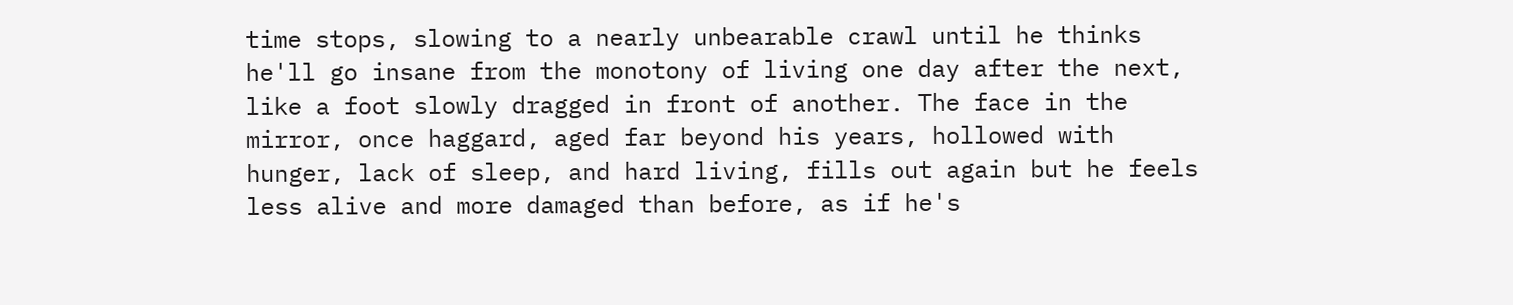time stops, slowing to a nearly unbearable crawl until he thinks he'll go insane from the monotony of living one day after the next, like a foot slowly dragged in front of another. The face in the mirror, once haggard, aged far beyond his years, hollowed with hunger, lack of sleep, and hard living, fills out again but he feels less alive and more damaged than before, as if he's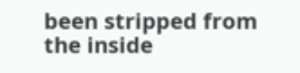been stripped from the inside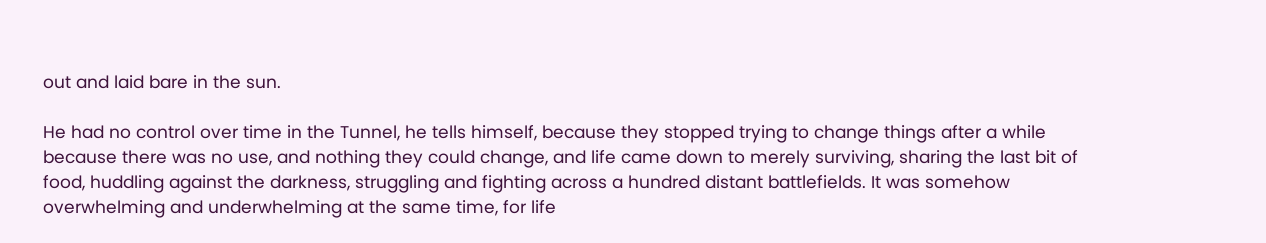out and laid bare in the sun.

He had no control over time in the Tunnel, he tells himself, because they stopped trying to change things after a while because there was no use, and nothing they could change, and life came down to merely surviving, sharing the last bit of food, huddling against the darkness, struggling and fighting across a hundred distant battlefields. It was somehow overwhelming and underwhelming at the same time, for life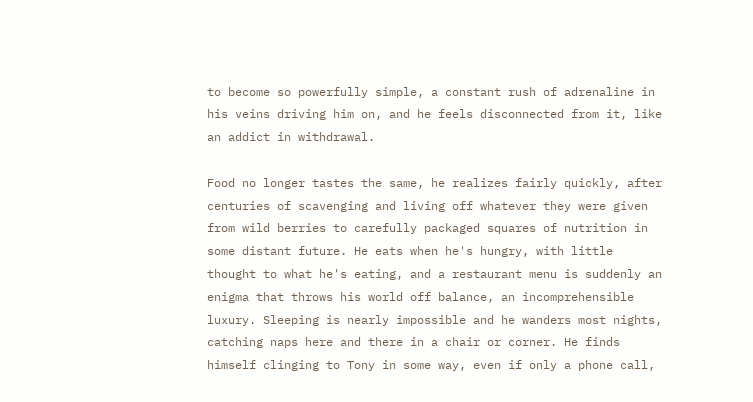to become so powerfully simple, a constant rush of adrenaline in his veins driving him on, and he feels disconnected from it, like an addict in withdrawal.

Food no longer tastes the same, he realizes fairly quickly, after centuries of scavenging and living off whatever they were given from wild berries to carefully packaged squares of nutrition in some distant future. He eats when he's hungry, with little thought to what he's eating, and a restaurant menu is suddenly an enigma that throws his world off balance, an incomprehensible luxury. Sleeping is nearly impossible and he wanders most nights, catching naps here and there in a chair or corner. He finds himself clinging to Tony in some way, even if only a phone call,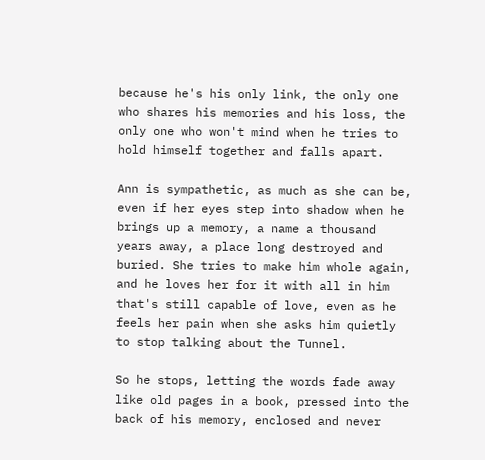because he's his only link, the only one who shares his memories and his loss, the only one who won't mind when he tries to hold himself together and falls apart.

Ann is sympathetic, as much as she can be, even if her eyes step into shadow when he brings up a memory, a name a thousand years away, a place long destroyed and buried. She tries to make him whole again, and he loves her for it with all in him that's still capable of love, even as he feels her pain when she asks him quietly to stop talking about the Tunnel.

So he stops, letting the words fade away like old pages in a book, pressed into the back of his memory, enclosed and never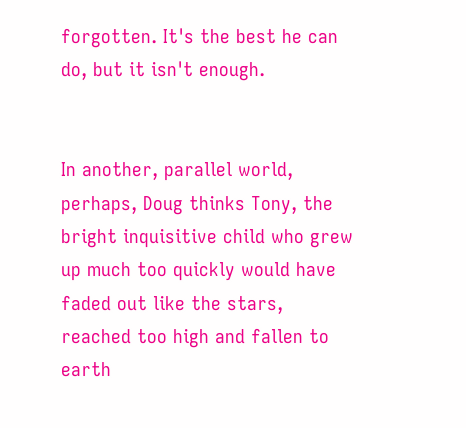forgotten. It's the best he can do, but it isn't enough.


In another, parallel world, perhaps, Doug thinks Tony, the bright inquisitive child who grew up much too quickly would have faded out like the stars, reached too high and fallen to earth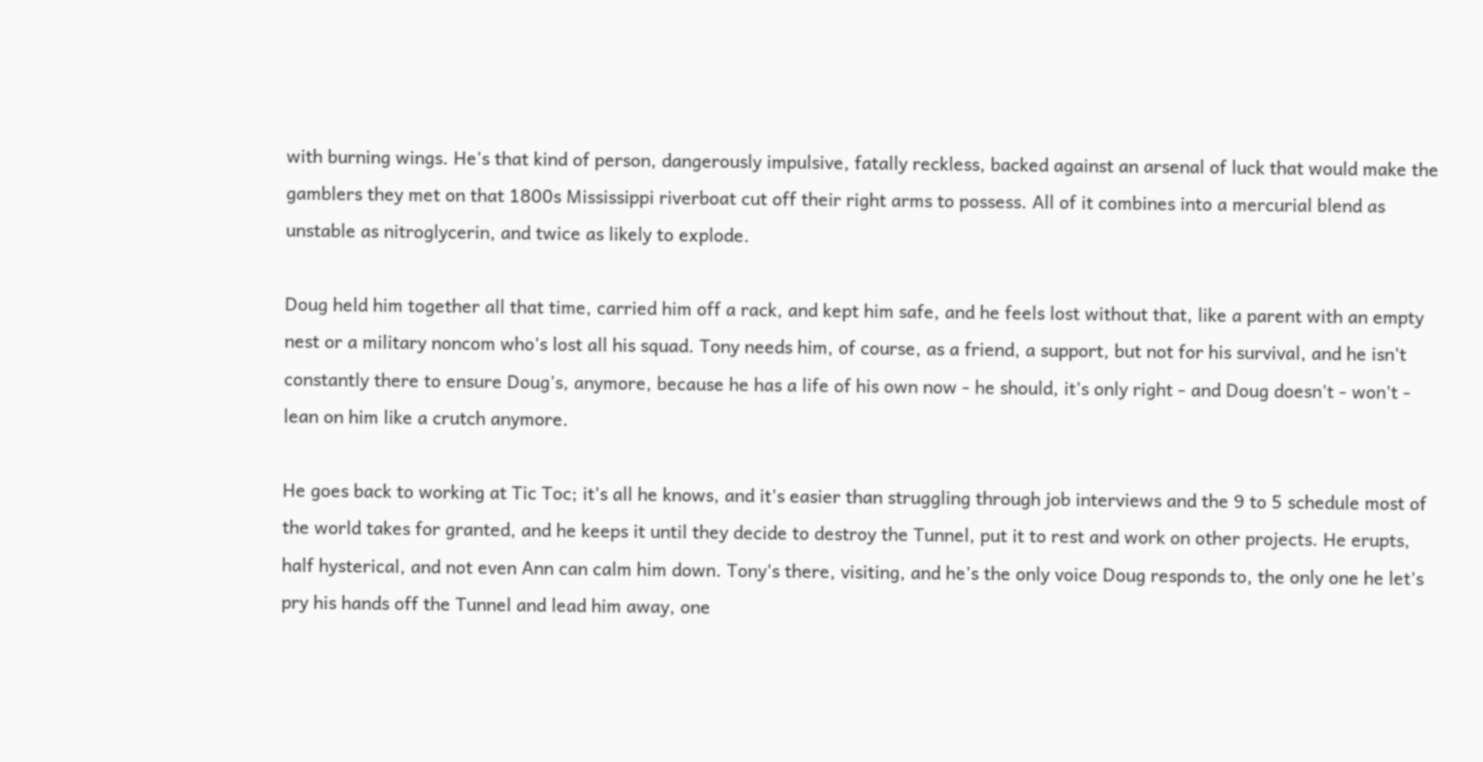with burning wings. He's that kind of person, dangerously impulsive, fatally reckless, backed against an arsenal of luck that would make the gamblers they met on that 1800s Mississippi riverboat cut off their right arms to possess. All of it combines into a mercurial blend as unstable as nitroglycerin, and twice as likely to explode.

Doug held him together all that time, carried him off a rack, and kept him safe, and he feels lost without that, like a parent with an empty nest or a military noncom who's lost all his squad. Tony needs him, of course, as a friend, a support, but not for his survival, and he isn't constantly there to ensure Doug's, anymore, because he has a life of his own now - he should, it's only right - and Doug doesn't - won't - lean on him like a crutch anymore.

He goes back to working at Tic Toc; it's all he knows, and it's easier than struggling through job interviews and the 9 to 5 schedule most of the world takes for granted, and he keeps it until they decide to destroy the Tunnel, put it to rest and work on other projects. He erupts, half hysterical, and not even Ann can calm him down. Tony's there, visiting, and he's the only voice Doug responds to, the only one he let's pry his hands off the Tunnel and lead him away, one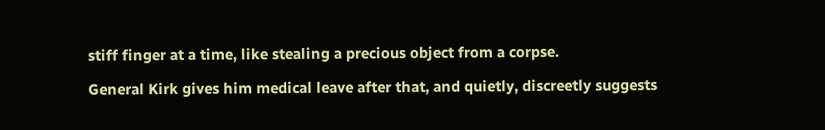stiff finger at a time, like stealing a precious object from a corpse.

General Kirk gives him medical leave after that, and quietly, discreetly suggests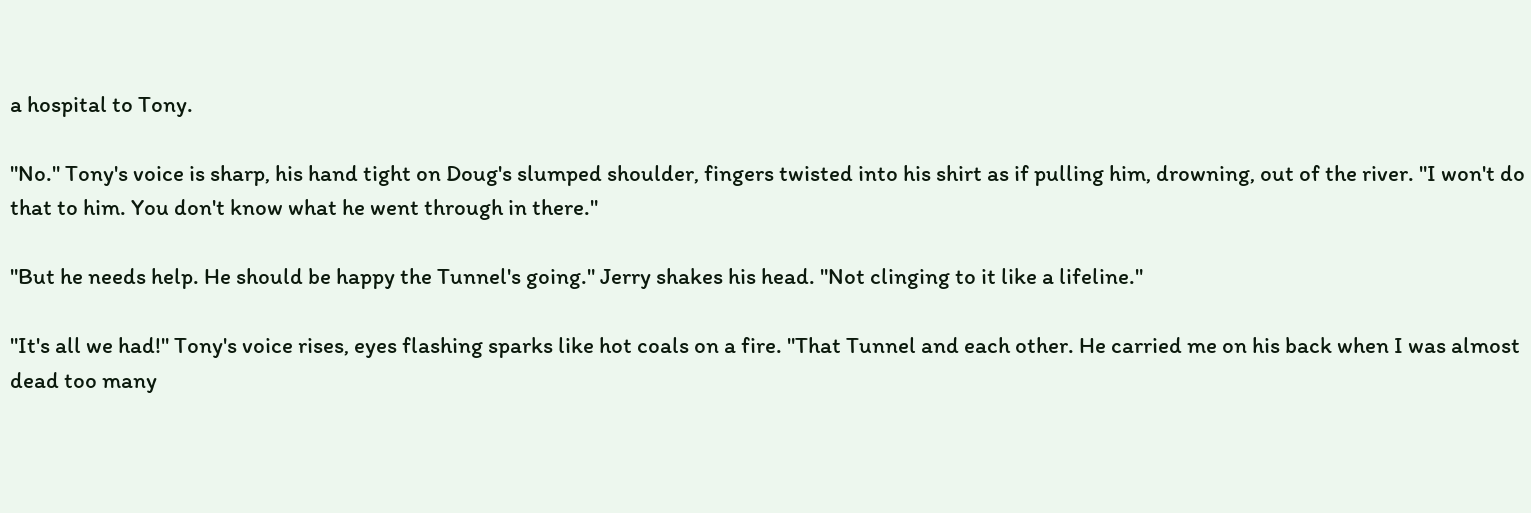a hospital to Tony.

"No." Tony's voice is sharp, his hand tight on Doug's slumped shoulder, fingers twisted into his shirt as if pulling him, drowning, out of the river. "I won't do that to him. You don't know what he went through in there."

"But he needs help. He should be happy the Tunnel's going." Jerry shakes his head. "Not clinging to it like a lifeline."

"It's all we had!" Tony's voice rises, eyes flashing sparks like hot coals on a fire. "That Tunnel and each other. He carried me on his back when I was almost dead too many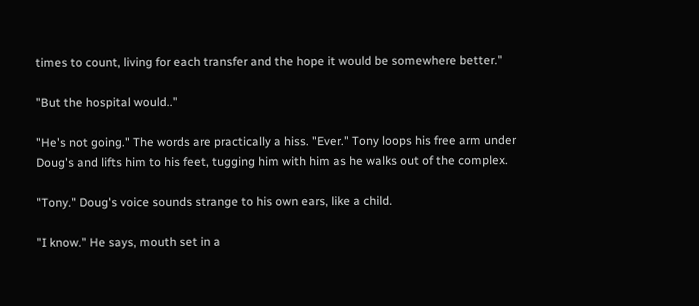times to count, living for each transfer and the hope it would be somewhere better."

"But the hospital would.."

"He's not going." The words are practically a hiss. "Ever." Tony loops his free arm under Doug's and lifts him to his feet, tugging him with him as he walks out of the complex.

"Tony." Doug's voice sounds strange to his own ears, like a child.

"I know." He says, mouth set in a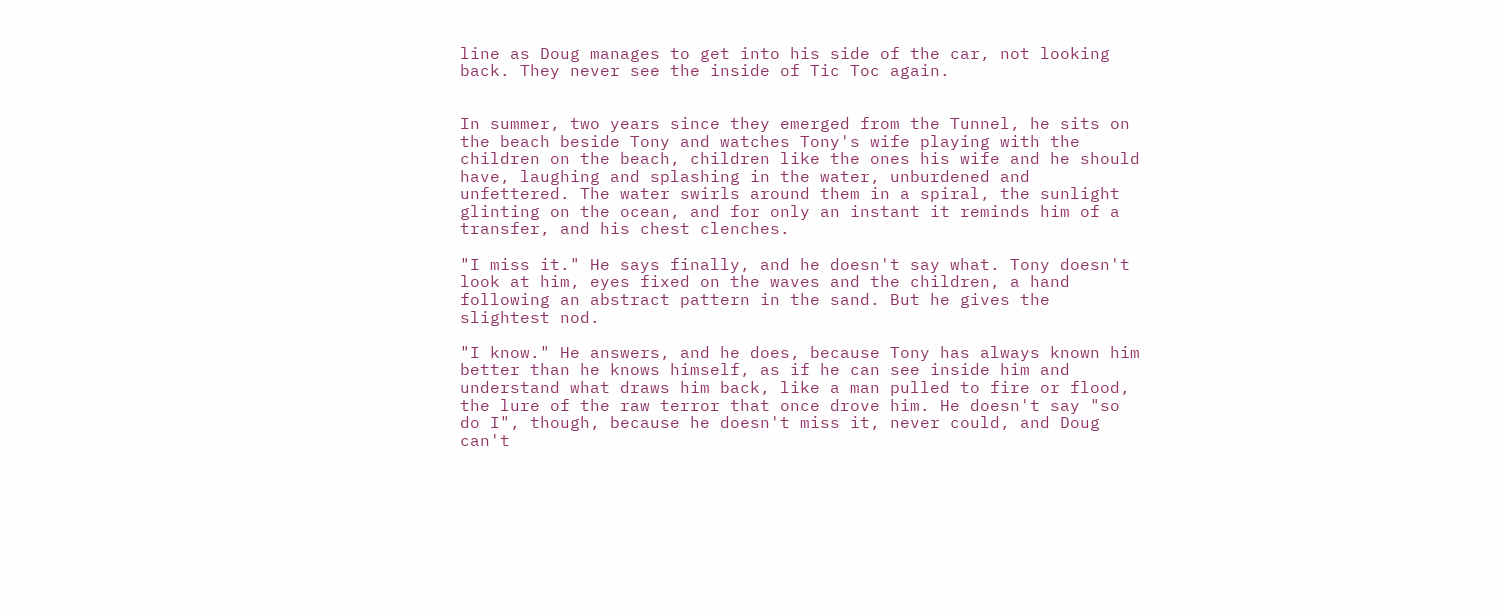line as Doug manages to get into his side of the car, not looking back. They never see the inside of Tic Toc again.


In summer, two years since they emerged from the Tunnel, he sits on the beach beside Tony and watches Tony's wife playing with the children on the beach, children like the ones his wife and he should have, laughing and splashing in the water, unburdened and unfettered. The water swirls around them in a spiral, the sunlight glinting on the ocean, and for only an instant it reminds him of a transfer, and his chest clenches.

"I miss it." He says finally, and he doesn't say what. Tony doesn't look at him, eyes fixed on the waves and the children, a hand following an abstract pattern in the sand. But he gives the slightest nod.

"I know." He answers, and he does, because Tony has always known him better than he knows himself, as if he can see inside him and understand what draws him back, like a man pulled to fire or flood, the lure of the raw terror that once drove him. He doesn't say "so do I", though, because he doesn't miss it, never could, and Doug can't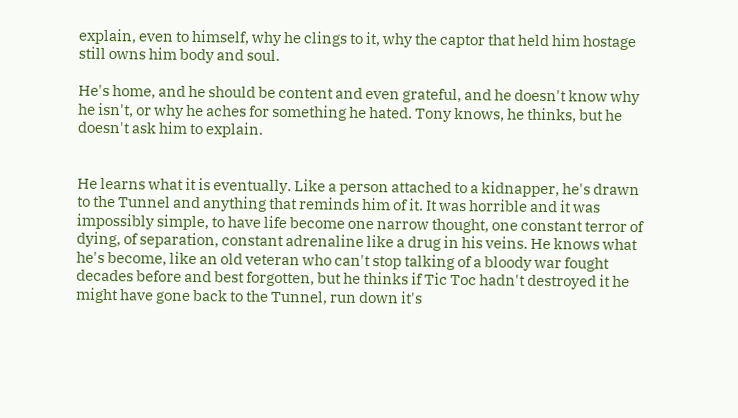explain, even to himself, why he clings to it, why the captor that held him hostage still owns him body and soul.

He's home, and he should be content and even grateful, and he doesn't know why he isn't, or why he aches for something he hated. Tony knows, he thinks, but he doesn't ask him to explain.


He learns what it is eventually. Like a person attached to a kidnapper, he's drawn to the Tunnel and anything that reminds him of it. It was horrible and it was impossibly simple, to have life become one narrow thought, one constant terror of dying, of separation, constant adrenaline like a drug in his veins. He knows what he's become, like an old veteran who can't stop talking of a bloody war fought decades before and best forgotten, but he thinks if Tic Toc hadn't destroyed it he might have gone back to the Tunnel, run down it's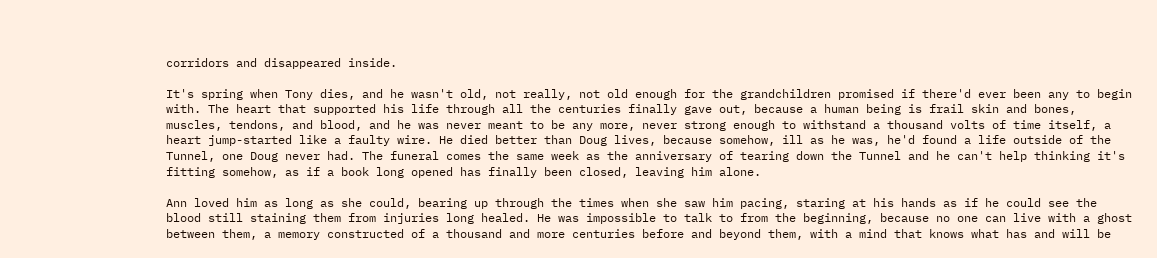corridors and disappeared inside.

It's spring when Tony dies, and he wasn't old, not really, not old enough for the grandchildren promised if there'd ever been any to begin with. The heart that supported his life through all the centuries finally gave out, because a human being is frail skin and bones, muscles, tendons, and blood, and he was never meant to be any more, never strong enough to withstand a thousand volts of time itself, a heart jump-started like a faulty wire. He died better than Doug lives, because somehow, ill as he was, he'd found a life outside of the Tunnel, one Doug never had. The funeral comes the same week as the anniversary of tearing down the Tunnel and he can't help thinking it's fitting somehow, as if a book long opened has finally been closed, leaving him alone.

Ann loved him as long as she could, bearing up through the times when she saw him pacing, staring at his hands as if he could see the blood still staining them from injuries long healed. He was impossible to talk to from the beginning, because no one can live with a ghost between them, a memory constructed of a thousand and more centuries before and beyond them, with a mind that knows what has and will be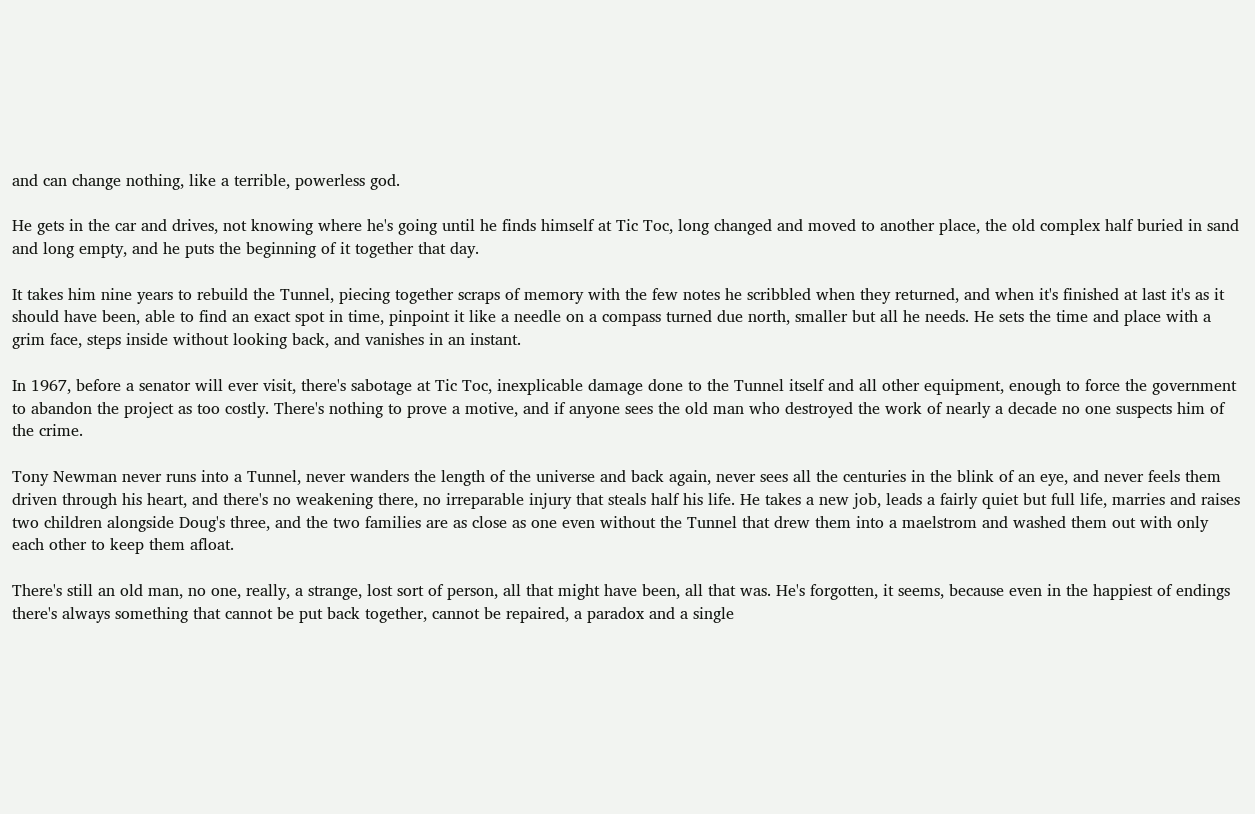and can change nothing, like a terrible, powerless god.

He gets in the car and drives, not knowing where he's going until he finds himself at Tic Toc, long changed and moved to another place, the old complex half buried in sand and long empty, and he puts the beginning of it together that day.

It takes him nine years to rebuild the Tunnel, piecing together scraps of memory with the few notes he scribbled when they returned, and when it's finished at last it's as it should have been, able to find an exact spot in time, pinpoint it like a needle on a compass turned due north, smaller but all he needs. He sets the time and place with a grim face, steps inside without looking back, and vanishes in an instant.

In 1967, before a senator will ever visit, there's sabotage at Tic Toc, inexplicable damage done to the Tunnel itself and all other equipment, enough to force the government to abandon the project as too costly. There's nothing to prove a motive, and if anyone sees the old man who destroyed the work of nearly a decade no one suspects him of the crime.

Tony Newman never runs into a Tunnel, never wanders the length of the universe and back again, never sees all the centuries in the blink of an eye, and never feels them driven through his heart, and there's no weakening there, no irreparable injury that steals half his life. He takes a new job, leads a fairly quiet but full life, marries and raises two children alongside Doug's three, and the two families are as close as one even without the Tunnel that drew them into a maelstrom and washed them out with only each other to keep them afloat.

There's still an old man, no one, really, a strange, lost sort of person, all that might have been, all that was. He's forgotten, it seems, because even in the happiest of endings there's always something that cannot be put back together, cannot be repaired, a paradox and a single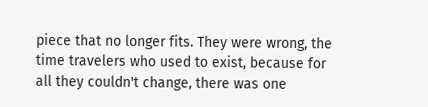piece that no longer fits. They were wrong, the time travelers who used to exist, because for all they couldn't change, there was one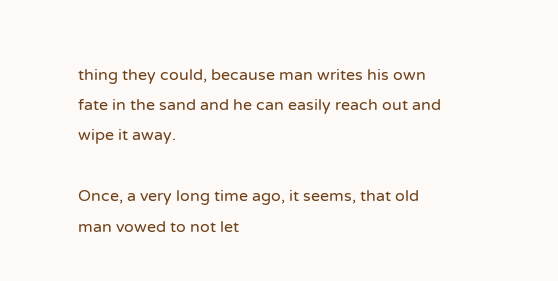thing they could, because man writes his own fate in the sand and he can easily reach out and wipe it away.

Once, a very long time ago, it seems, that old man vowed to not let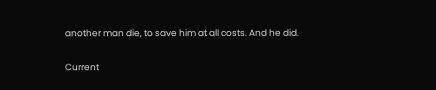another man die, to save him at all costs. And he did.

Current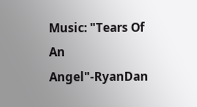Music: "Tears Of An Angel"-RyanDan